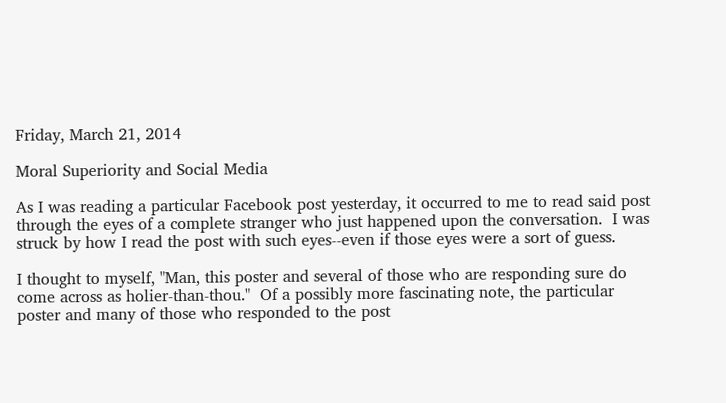Friday, March 21, 2014

Moral Superiority and Social Media

As I was reading a particular Facebook post yesterday, it occurred to me to read said post through the eyes of a complete stranger who just happened upon the conversation.  I was struck by how I read the post with such eyes--even if those eyes were a sort of guess.

I thought to myself, "Man, this poster and several of those who are responding sure do come across as holier-than-thou."  Of a possibly more fascinating note, the particular poster and many of those who responded to the post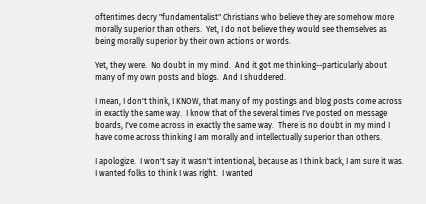oftentimes decry "fundamentalist" Christians who believe they are somehow more morally superior than others.  Yet, I do not believe they would see themselves as being morally superior by their own actions or words.

Yet, they were.  No doubt in my mind.  And it got me thinking--particularly about many of my own posts and blogs.  And I shuddered.

I mean, I don't think, I KNOW, that many of my postings and blog posts come across in exactly the same way.  I know that of the several times I've posted on message boards, I've come across in exactly the same way.  There is no doubt in my mind I have come across thinking I am morally and intellectually superior than others.

I apologize.  I won't say it wasn't intentional, because as I think back, I am sure it was.  I wanted folks to think I was right.  I wanted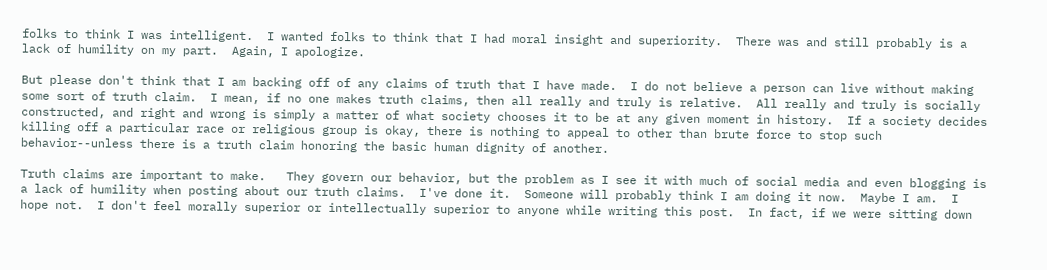folks to think I was intelligent.  I wanted folks to think that I had moral insight and superiority.  There was and still probably is a lack of humility on my part.  Again, I apologize.

But please don't think that I am backing off of any claims of truth that I have made.  I do not believe a person can live without making some sort of truth claim.  I mean, if no one makes truth claims, then all really and truly is relative.  All really and truly is socially constructed, and right and wrong is simply a matter of what society chooses it to be at any given moment in history.  If a society decides killing off a particular race or religious group is okay, there is nothing to appeal to other than brute force to stop such behavior--unless there is a truth claim honoring the basic human dignity of another.

Truth claims are important to make.   They govern our behavior, but the problem as I see it with much of social media and even blogging is a lack of humility when posting about our truth claims.  I've done it.  Someone will probably think I am doing it now.  Maybe I am.  I hope not.  I don't feel morally superior or intellectually superior to anyone while writing this post.  In fact, if we were sitting down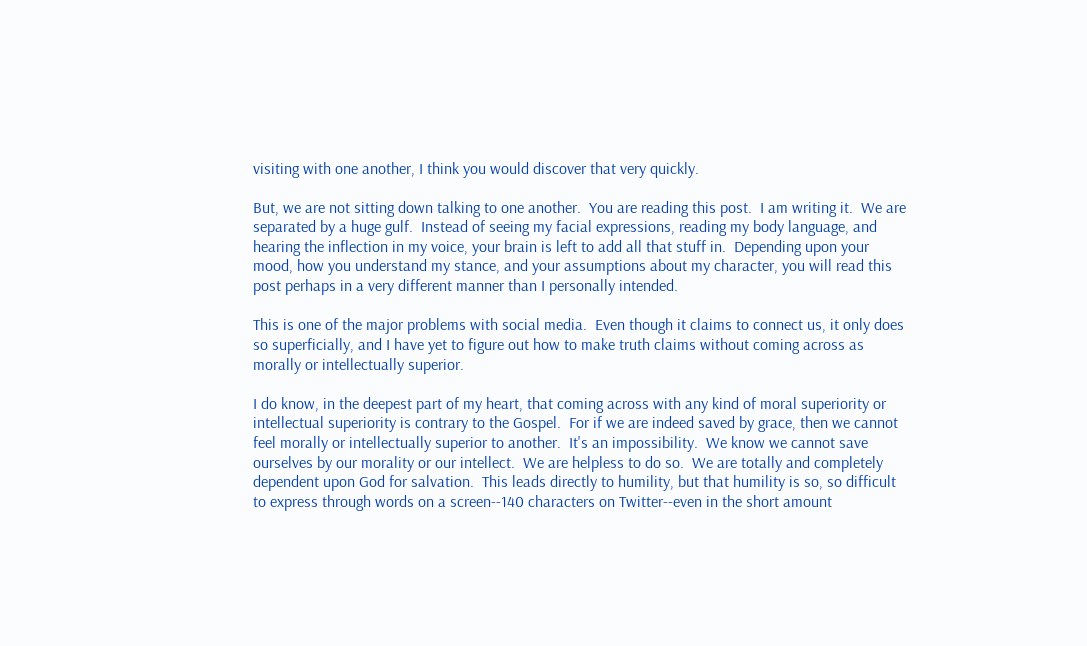visiting with one another, I think you would discover that very quickly.

But, we are not sitting down talking to one another.  You are reading this post.  I am writing it.  We are separated by a huge gulf.  Instead of seeing my facial expressions, reading my body language, and hearing the inflection in my voice, your brain is left to add all that stuff in.  Depending upon your mood, how you understand my stance, and your assumptions about my character, you will read this post perhaps in a very different manner than I personally intended.

This is one of the major problems with social media.  Even though it claims to connect us, it only does so superficially, and I have yet to figure out how to make truth claims without coming across as morally or intellectually superior.

I do know, in the deepest part of my heart, that coming across with any kind of moral superiority or intellectual superiority is contrary to the Gospel.  For if we are indeed saved by grace, then we cannot feel morally or intellectually superior to another.  It's an impossibility.  We know we cannot save ourselves by our morality or our intellect.  We are helpless to do so.  We are totally and completely dependent upon God for salvation.  This leads directly to humility, but that humility is so, so difficult to express through words on a screen--140 characters on Twitter--even in the short amount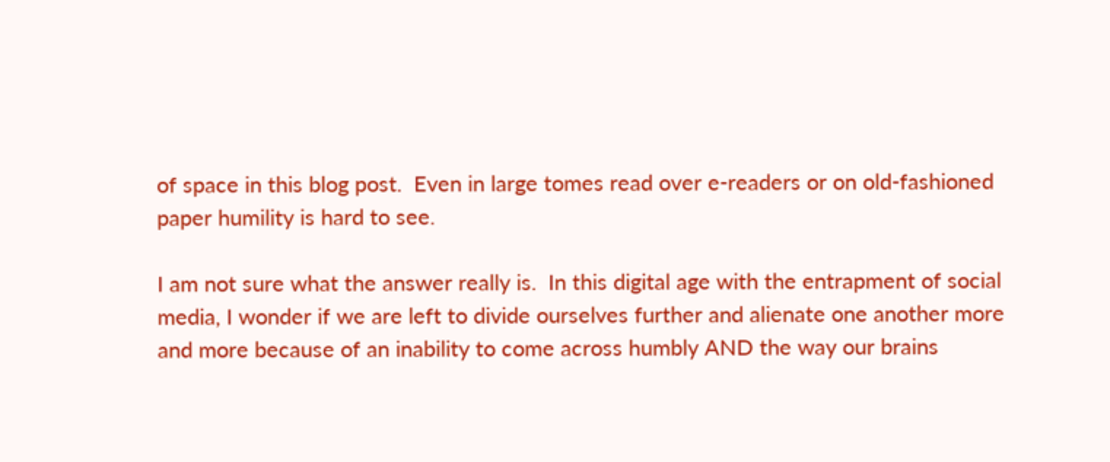of space in this blog post.  Even in large tomes read over e-readers or on old-fashioned paper humility is hard to see.

I am not sure what the answer really is.  In this digital age with the entrapment of social media, I wonder if we are left to divide ourselves further and alienate one another more and more because of an inability to come across humbly AND the way our brains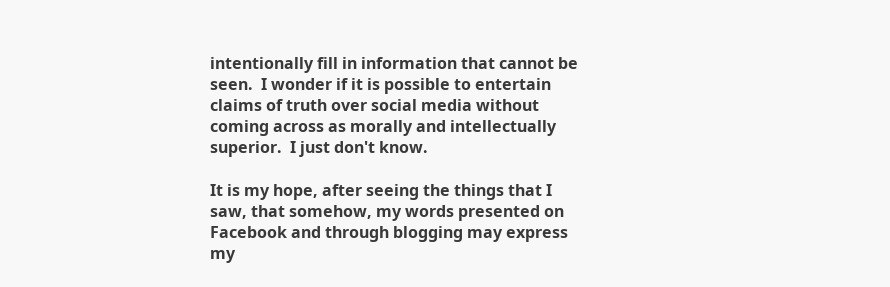intentionally fill in information that cannot be seen.  I wonder if it is possible to entertain claims of truth over social media without coming across as morally and intellectually superior.  I just don't know.

It is my hope, after seeing the things that I saw, that somehow, my words presented on Facebook and through blogging may express my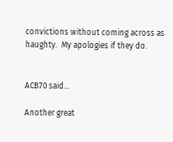convictions without coming across as haughty.  My apologies if they do.


ACB70 said...

Another great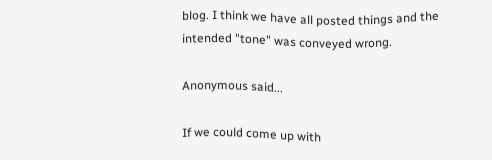blog. I think we have all posted things and the intended "tone" was conveyed wrong.

Anonymous said...

If we could come up with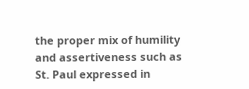the proper mix of humility and assertiveness such as St. Paul expressed in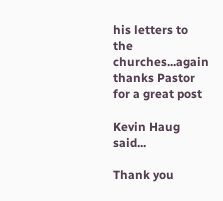his letters to the churches...again thanks Pastor for a great post

Kevin Haug said...

Thank you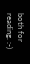both for reading. :-)